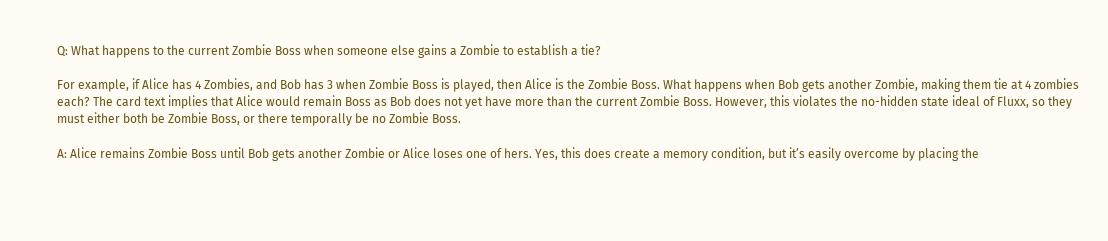Q: What happens to the current Zombie Boss when someone else gains a Zombie to establish a tie?

For example, if Alice has 4 Zombies, and Bob has 3 when Zombie Boss is played, then Alice is the Zombie Boss. What happens when Bob gets another Zombie, making them tie at 4 zombies each? The card text implies that Alice would remain Boss as Bob does not yet have more than the current Zombie Boss. However, this violates the no-hidden state ideal of Fluxx, so they must either both be Zombie Boss, or there temporally be no Zombie Boss.

A: Alice remains Zombie Boss until Bob gets another Zombie or Alice loses one of hers. Yes, this does create a memory condition, but it’s easily overcome by placing the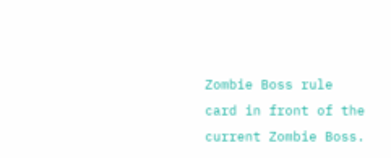Zombie Boss rule card in front of the current Zombie Boss.